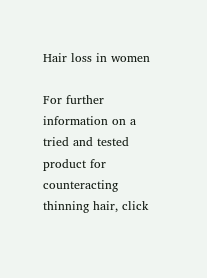Hair loss in women

For further information on a tried and tested product for counteracting thinning hair, click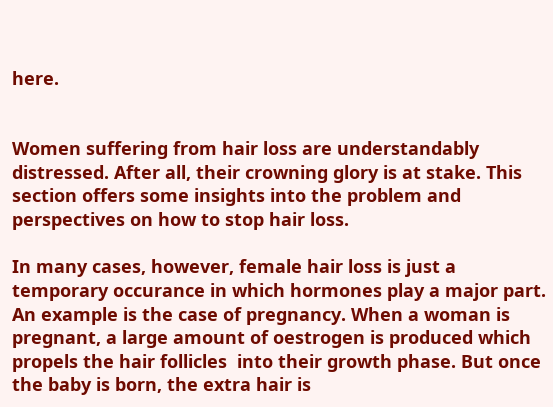here.


Women suffering from hair loss are understandably distressed. After all, their crowning glory is at stake. This section offers some insights into the problem and perspectives on how to stop hair loss.

In many cases, however, female hair loss is just a temporary occurance in which hormones play a major part. An example is the case of pregnancy. When a woman is pregnant, a large amount of oestrogen is produced which propels the hair follicles  into their growth phase. But once the baby is born, the extra hair is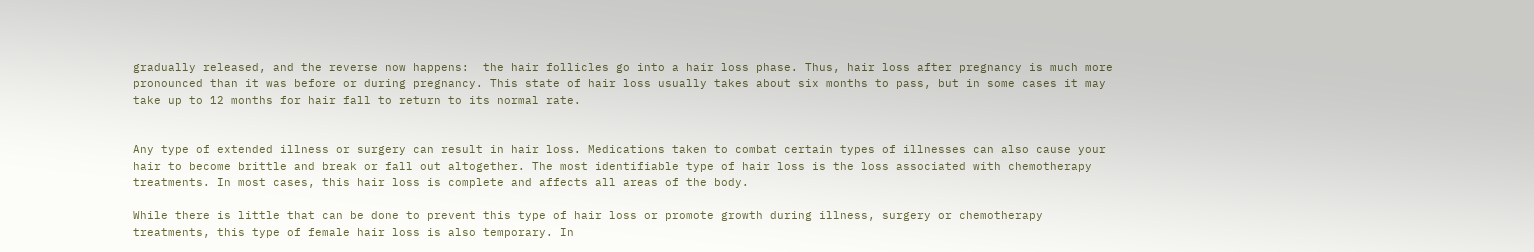gradually released, and the reverse now happens:  the hair follicles go into a hair loss phase. Thus, hair loss after pregnancy is much more pronounced than it was before or during pregnancy. This state of hair loss usually takes about six months to pass, but in some cases it may take up to 12 months for hair fall to return to its normal rate.


Any type of extended illness or surgery can result in hair loss. Medications taken to combat certain types of illnesses can also cause your hair to become brittle and break or fall out altogether. The most identifiable type of hair loss is the loss associated with chemotherapy treatments. In most cases, this hair loss is complete and affects all areas of the body.

While there is little that can be done to prevent this type of hair loss or promote growth during illness, surgery or chemotherapy treatments, this type of female hair loss is also temporary. In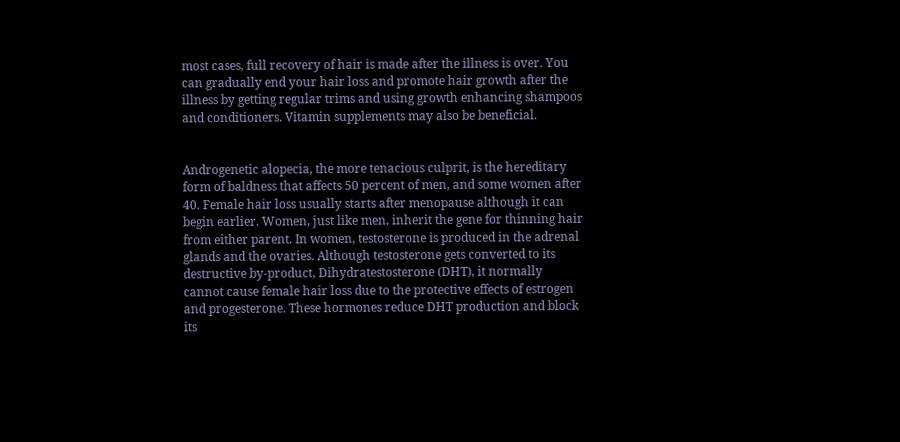most cases, full recovery of hair is made after the illness is over. You can gradually end your hair loss and promote hair growth after the illness by getting regular trims and using growth enhancing shampoos and conditioners. Vitamin supplements may also be beneficial.


Androgenetic alopecia, the more tenacious culprit, is the hereditary form of baldness that affects 50 percent of men, and some women after 40. Female hair loss usually starts after menopause although it can begin earlier. Women, just like men, inherit the gene for thinning hair from either parent. In women, testosterone is produced in the adrenal glands and the ovaries. Although testosterone gets converted to its destructive by-product, Dihydratestosterone (DHT), it normally cannot cause female hair loss due to the protective effects of estrogen and progesterone. These hormones reduce DHT production and block its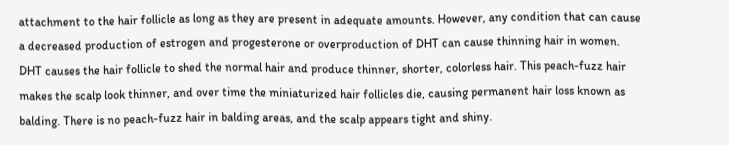attachment to the hair follicle as long as they are present in adequate amounts. However, any condition that can cause a decreased production of estrogen and progesterone or overproduction of DHT can cause thinning hair in women.  DHT causes the hair follicle to shed the normal hair and produce thinner, shorter, colorless hair. This peach-fuzz hair makes the scalp look thinner, and over time the miniaturized hair follicles die, causing permanent hair loss known as balding. There is no peach-fuzz hair in balding areas, and the scalp appears tight and shiny.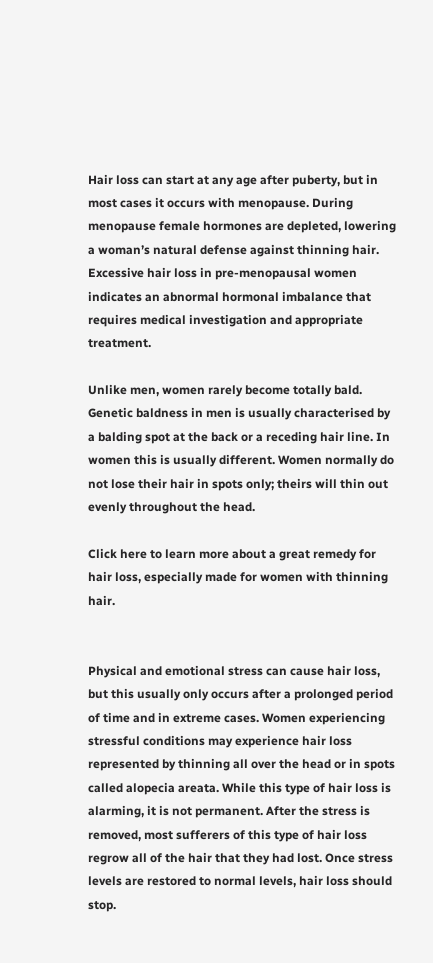Hair loss can start at any age after puberty, but in most cases it occurs with menopause. During menopause female hormones are depleted, lowering a woman’s natural defense against thinning hair. Excessive hair loss in pre-menopausal women indicates an abnormal hormonal imbalance that requires medical investigation and appropriate treatment.

Unlike men, women rarely become totally bald. Genetic baldness in men is usually characterised by a balding spot at the back or a receding hair line. In women this is usually different. Women normally do not lose their hair in spots only; theirs will thin out evenly throughout the head.

Click here to learn more about a great remedy for hair loss, especially made for women with thinning hair.


Physical and emotional stress can cause hair loss, but this usually only occurs after a prolonged period of time and in extreme cases. Women experiencing stressful conditions may experience hair loss represented by thinning all over the head or in spots called alopecia areata. While this type of hair loss is alarming, it is not permanent. After the stress is removed, most sufferers of this type of hair loss regrow all of the hair that they had lost. Once stress levels are restored to normal levels, hair loss should stop.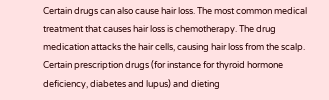Certain drugs can also cause hair loss. The most common medical treatment that causes hair loss is chemotherapy. The drug medication attacks the hair cells, causing hair loss from the scalp. Certain prescription drugs (for instance for thyroid hormone deficiency, diabetes and lupus) and dieting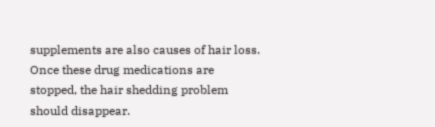supplements are also causes of hair loss. Once these drug medications are stopped, the hair shedding problem should disappear.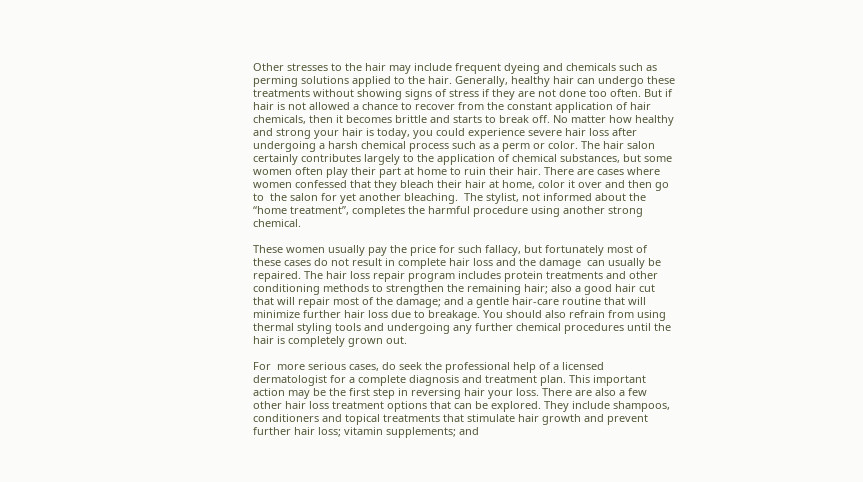Other stresses to the hair may include frequent dyeing and chemicals such as perming solutions applied to the hair. Generally, healthy hair can undergo these treatments without showing signs of stress if they are not done too often. But if hair is not allowed a chance to recover from the constant application of hair chemicals, then it becomes brittle and starts to break off. No matter how healthy and strong your hair is today, you could experience severe hair loss after undergoing a harsh chemical process such as a perm or color. The hair salon certainly contributes largely to the application of chemical substances, but some women often play their part at home to ruin their hair. There are cases where women confessed that they bleach their hair at home, color it over and then go to  the salon for yet another bleaching.  The stylist, not informed about the “home treatment”, completes the harmful procedure using another strong  chemical.

These women usually pay the price for such fallacy, but fortunately most of these cases do not result in complete hair loss and the damage  can usually be repaired. The hair loss repair program includes protein treatments and other conditioning methods to strengthen the remaining hair; also a good hair cut that will repair most of the damage; and a gentle hair-care routine that will minimize further hair loss due to breakage. You should also refrain from using thermal styling tools and undergoing any further chemical procedures until the hair is completely grown out.

For  more serious cases, do seek the professional help of a licensed dermatologist for a complete diagnosis and treatment plan. This important action may be the first step in reversing hair your loss. There are also a few other hair loss treatment options that can be explored. They include shampoos, conditioners and topical treatments that stimulate hair growth and prevent further hair loss; vitamin supplements; and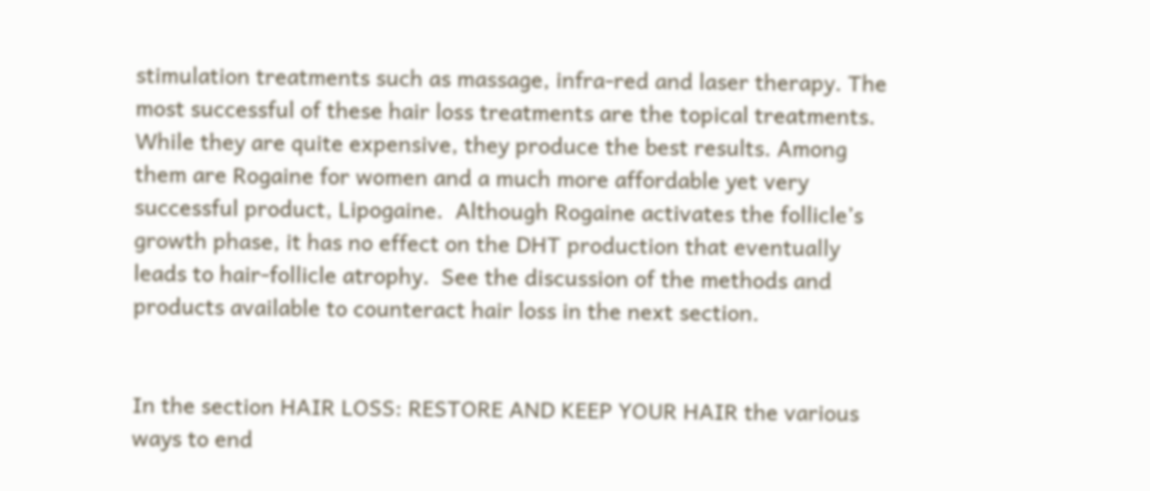stimulation treatments such as massage, infra-red and laser therapy. The most successful of these hair loss treatments are the topical treatments. While they are quite expensive, they produce the best results. Among them are Rogaine for women and a much more affordable yet very successful product, Lipogaine.  Although Rogaine activates the follicle’s growth phase, it has no effect on the DHT production that eventually leads to hair-follicle atrophy.  See the discussion of the methods and products available to counteract hair loss in the next section.


In the section HAIR LOSS: RESTORE AND KEEP YOUR HAIR the various ways to end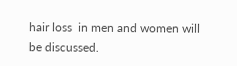hair loss  in men and women will be discussed.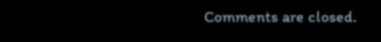Comments are closed.